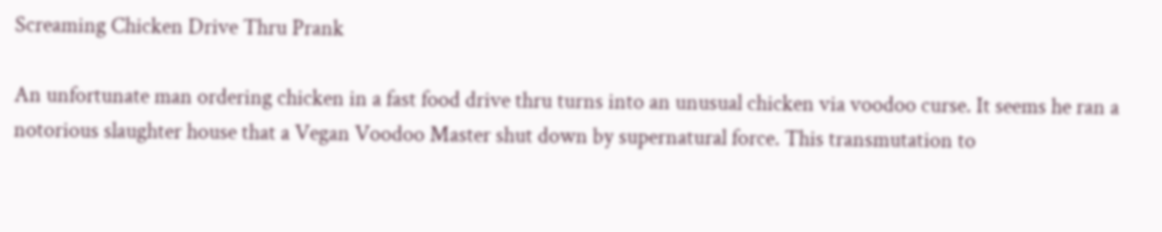Screaming Chicken Drive Thru Prank

An unfortunate man ordering chicken in a fast food drive thru turns into an unusual chicken via voodoo curse. It seems he ran a notorious slaughter house that a Vegan Voodoo Master shut down by supernatural force. This transmutation to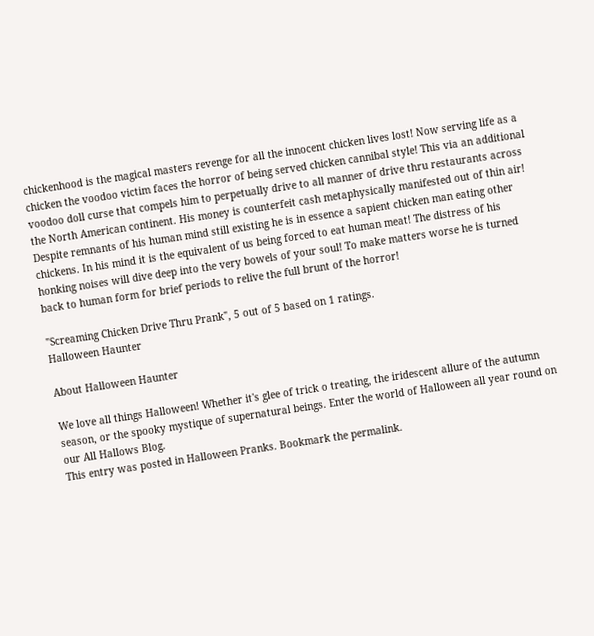chickenhood is the magical masters revenge for all the innocent chicken lives lost! Now serving life as a chicken the voodoo victim faces the horror of being served chicken cannibal style! This via an additional voodoo doll curse that compels him to perpetually drive to all manner of drive thru restaurants across the North American continent. His money is counterfeit cash metaphysically manifested out of thin air! Despite remnants of his human mind still existing he is in essence a sapient chicken man eating other chickens. In his mind it is the equivalent of us being forced to eat human meat! The distress of his honking noises will dive deep into the very bowels of your soul! To make matters worse he is turned back to human form for brief periods to relive the full brunt of the horror!

"Screaming Chicken Drive Thru Prank", 5 out of 5 based on 1 ratings.
Halloween Haunter

About Halloween Haunter

We love all things Halloween! Whether it's glee of trick o treating, the iridescent allure of the autumn season, or the spooky mystique of supernatural beings. Enter the world of Halloween all year round on our All Hallows Blog.
This entry was posted in Halloween Pranks. Bookmark the permalink.